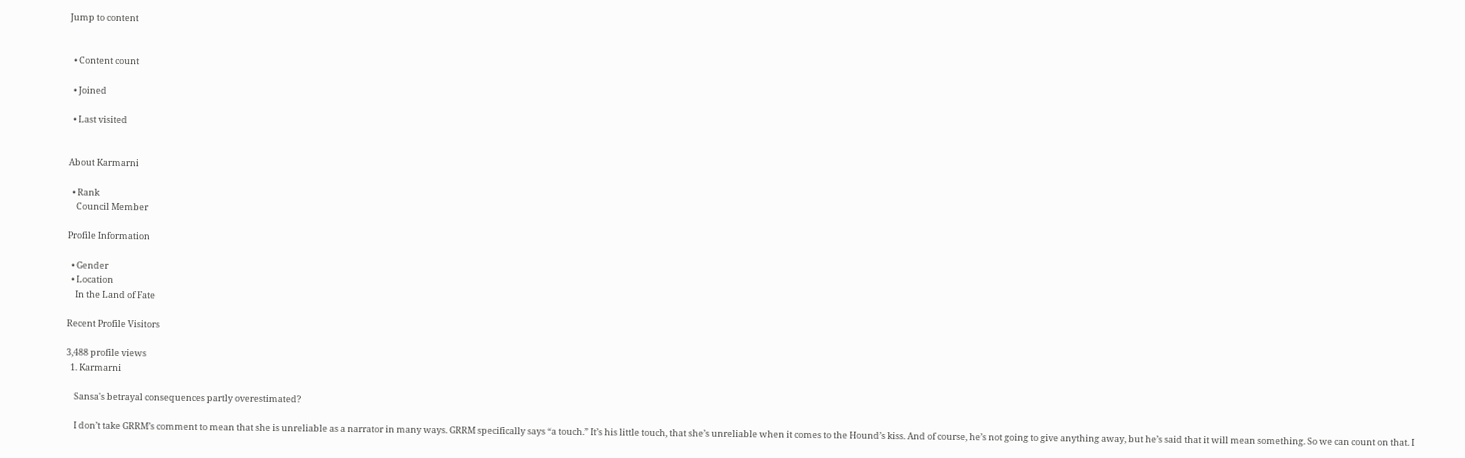Jump to content


  • Content count

  • Joined

  • Last visited


About Karmarni

  • Rank
    Council Member

Profile Information

  • Gender
  • Location
    In the Land of Fate

Recent Profile Visitors

3,488 profile views
  1. Karmarni

    Sansa's betrayal consequences partly overestimated?

    I don’t take GRRM’s comment to mean that she is unreliable as a narrator in many ways. GRRM specifically says “a touch.” It’s his little touch, that she’s unreliable when it comes to the Hound’s kiss. And of course, he’s not going to give anything away, but he’s said that it will mean something. So we can count on that. I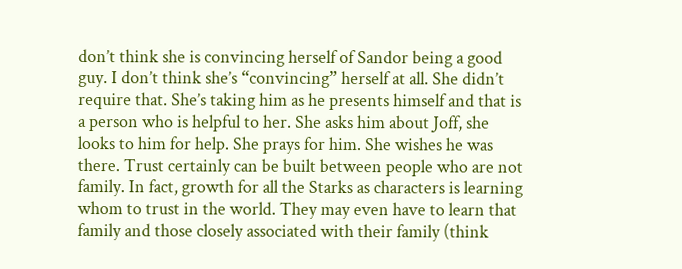don’t think she is convincing herself of Sandor being a good guy. I don’t think she’s “convincing” herself at all. She didn’t require that. She’s taking him as he presents himself and that is a person who is helpful to her. She asks him about Joff, she looks to him for help. She prays for him. She wishes he was there. Trust certainly can be built between people who are not family. In fact, growth for all the Starks as characters is learning whom to trust in the world. They may even have to learn that family and those closely associated with their family (think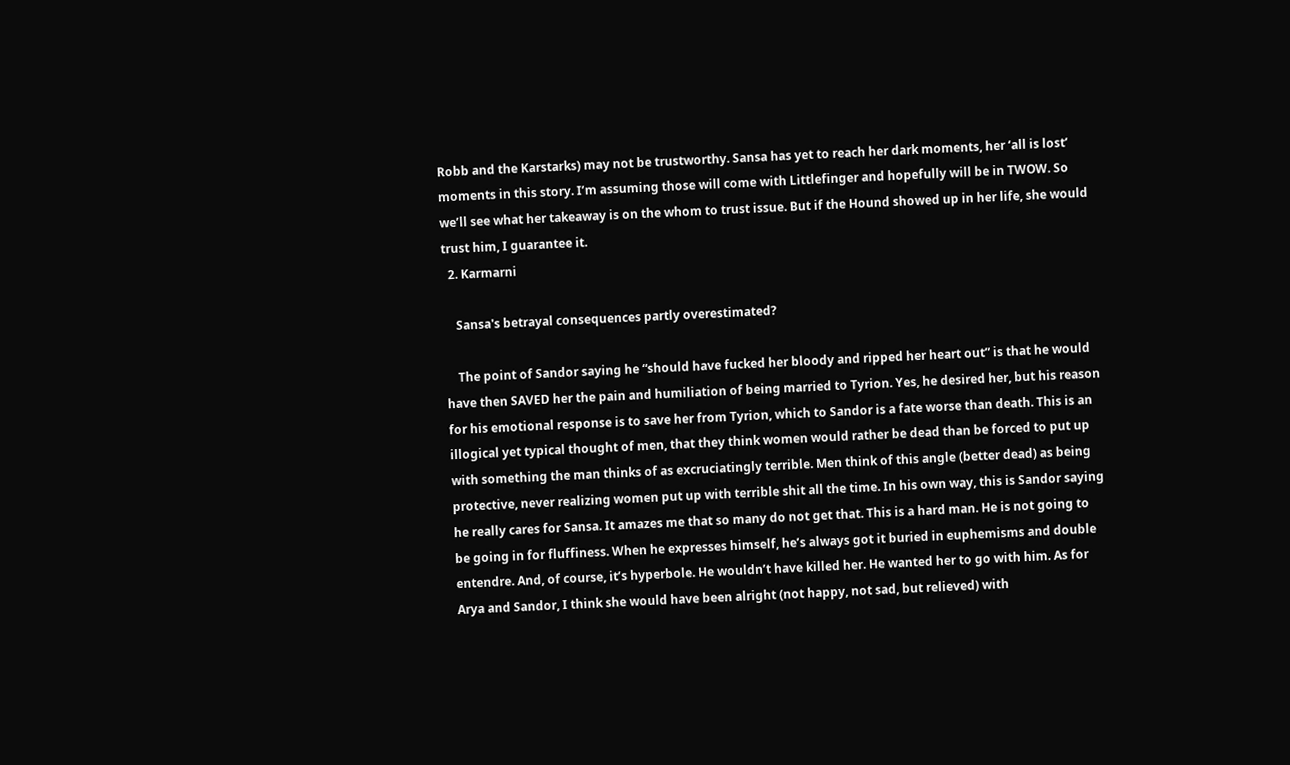Robb and the Karstarks) may not be trustworthy. Sansa has yet to reach her dark moments, her ‘all is lost’ moments in this story. I’m assuming those will come with Littlefinger and hopefully will be in TWOW. So we’ll see what her takeaway is on the whom to trust issue. But if the Hound showed up in her life, she would trust him, I guarantee it.
  2. Karmarni

    Sansa's betrayal consequences partly overestimated?

    The point of Sandor saying he “should have fucked her bloody and ripped her heart out” is that he would have then SAVED her the pain and humiliation of being married to Tyrion. Yes, he desired her, but his reason for his emotional response is to save her from Tyrion, which to Sandor is a fate worse than death. This is an illogical yet typical thought of men, that they think women would rather be dead than be forced to put up with something the man thinks of as excruciatingly terrible. Men think of this angle (better dead) as being protective, never realizing women put up with terrible shit all the time. In his own way, this is Sandor saying he really cares for Sansa. It amazes me that so many do not get that. This is a hard man. He is not going to be going in for fluffiness. When he expresses himself, he’s always got it buried in euphemisms and double entendre. And, of course, it’s hyperbole. He wouldn’t have killed her. He wanted her to go with him. As for Arya and Sandor, I think she would have been alright (not happy, not sad, but relieved) with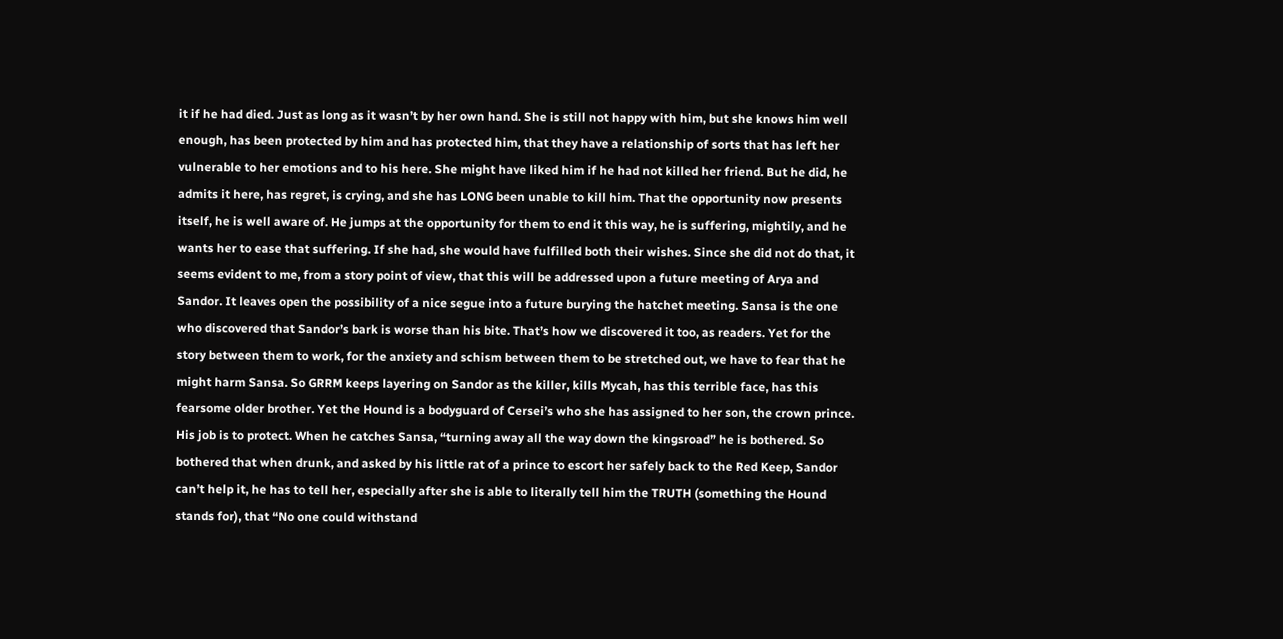it if he had died. Just as long as it wasn’t by her own hand. She is still not happy with him, but she knows him well enough, has been protected by him and has protected him, that they have a relationship of sorts that has left her vulnerable to her emotions and to his here. She might have liked him if he had not killed her friend. But he did, he admits it here, has regret, is crying, and she has LONG been unable to kill him. That the opportunity now presents itself, he is well aware of. He jumps at the opportunity for them to end it this way, he is suffering, mightily, and he wants her to ease that suffering. If she had, she would have fulfilled both their wishes. Since she did not do that, it seems evident to me, from a story point of view, that this will be addressed upon a future meeting of Arya and Sandor. It leaves open the possibility of a nice segue into a future burying the hatchet meeting. Sansa is the one who discovered that Sandor’s bark is worse than his bite. That’s how we discovered it too, as readers. Yet for the story between them to work, for the anxiety and schism between them to be stretched out, we have to fear that he might harm Sansa. So GRRM keeps layering on Sandor as the killer, kills Mycah, has this terrible face, has this fearsome older brother. Yet the Hound is a bodyguard of Cersei’s who she has assigned to her son, the crown prince. His job is to protect. When he catches Sansa, “turning away all the way down the kingsroad” he is bothered. So bothered that when drunk, and asked by his little rat of a prince to escort her safely back to the Red Keep, Sandor can’t help it, he has to tell her, especially after she is able to literally tell him the TRUTH (something the Hound stands for), that “No one could withstand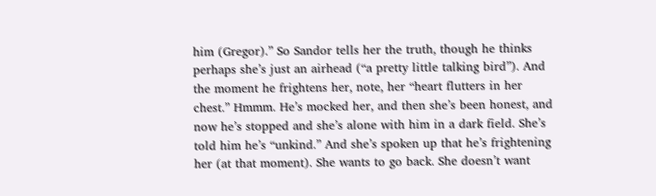him (Gregor).” So Sandor tells her the truth, though he thinks perhaps she’s just an airhead (“a pretty little talking bird”). And the moment he frightens her, note, her “heart flutters in her chest.” Hmmm. He’s mocked her, and then she’s been honest, and now he’s stopped and she’s alone with him in a dark field. She’s told him he’s “unkind.” And she’s spoken up that he’s frightening her (at that moment). She wants to go back. She doesn’t want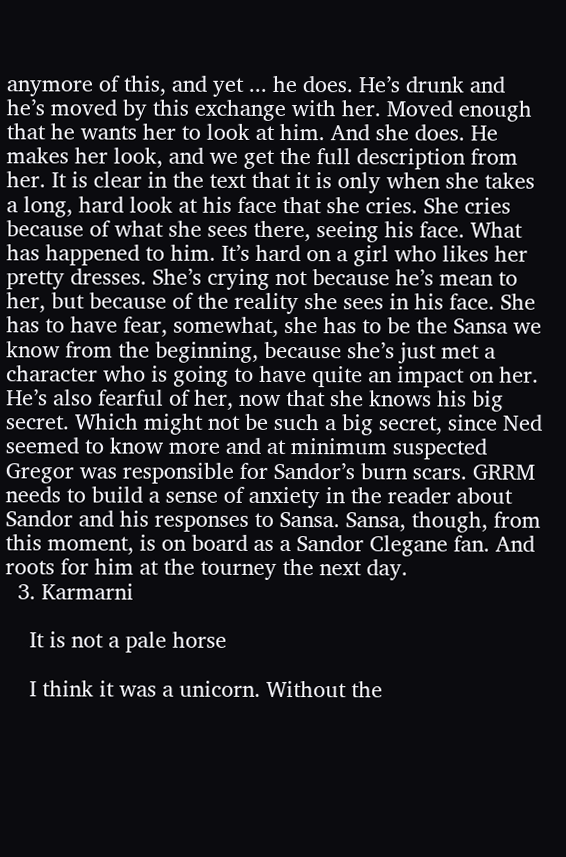anymore of this, and yet ... he does. He’s drunk and he’s moved by this exchange with her. Moved enough that he wants her to look at him. And she does. He makes her look, and we get the full description from her. It is clear in the text that it is only when she takes a long, hard look at his face that she cries. She cries because of what she sees there, seeing his face. What has happened to him. It’s hard on a girl who likes her pretty dresses. She’s crying not because he’s mean to her, but because of the reality she sees in his face. She has to have fear, somewhat, she has to be the Sansa we know from the beginning, because she’s just met a character who is going to have quite an impact on her. He’s also fearful of her, now that she knows his big secret. Which might not be such a big secret, since Ned seemed to know more and at minimum suspected Gregor was responsible for Sandor’s burn scars. GRRM needs to build a sense of anxiety in the reader about Sandor and his responses to Sansa. Sansa, though, from this moment, is on board as a Sandor Clegane fan. And roots for him at the tourney the next day.
  3. Karmarni

    It is not a pale horse

    I think it was a unicorn. Without the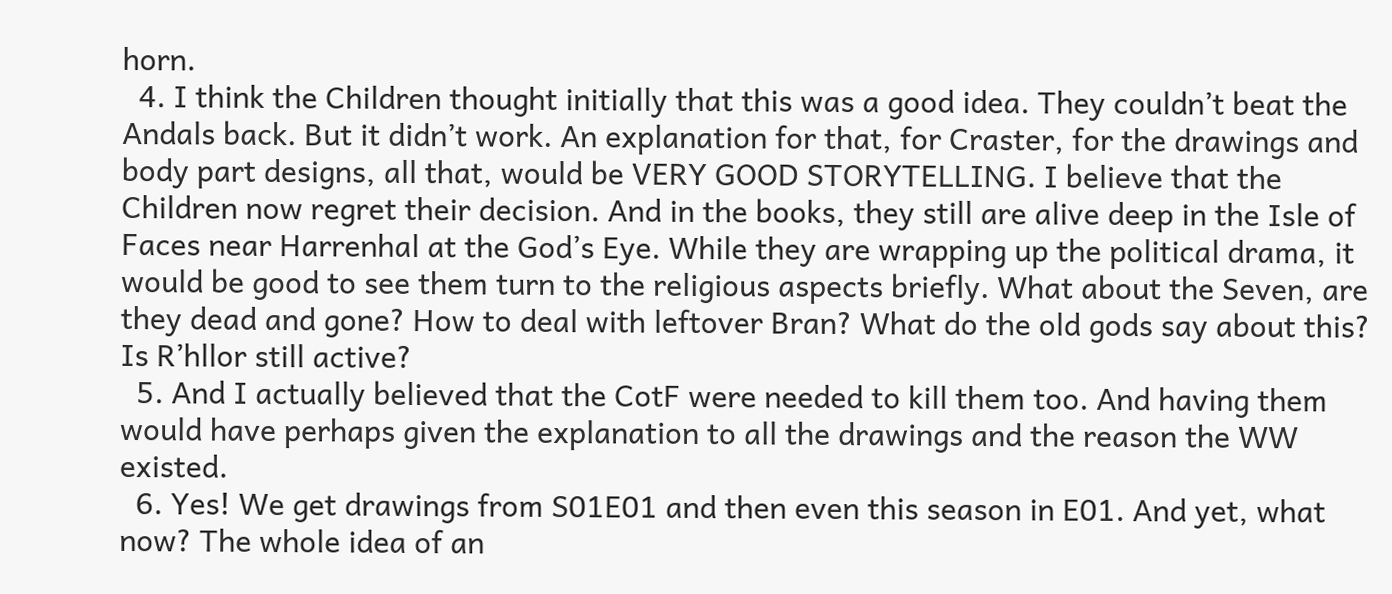horn.
  4. I think the Children thought initially that this was a good idea. They couldn’t beat the Andals back. But it didn’t work. An explanation for that, for Craster, for the drawings and body part designs, all that, would be VERY GOOD STORYTELLING. I believe that the Children now regret their decision. And in the books, they still are alive deep in the Isle of Faces near Harrenhal at the God’s Eye. While they are wrapping up the political drama, it would be good to see them turn to the religious aspects briefly. What about the Seven, are they dead and gone? How to deal with leftover Bran? What do the old gods say about this? Is R’hllor still active?
  5. And I actually believed that the CotF were needed to kill them too. And having them would have perhaps given the explanation to all the drawings and the reason the WW existed.
  6. Yes! We get drawings from S01E01 and then even this season in E01. And yet, what now? The whole idea of an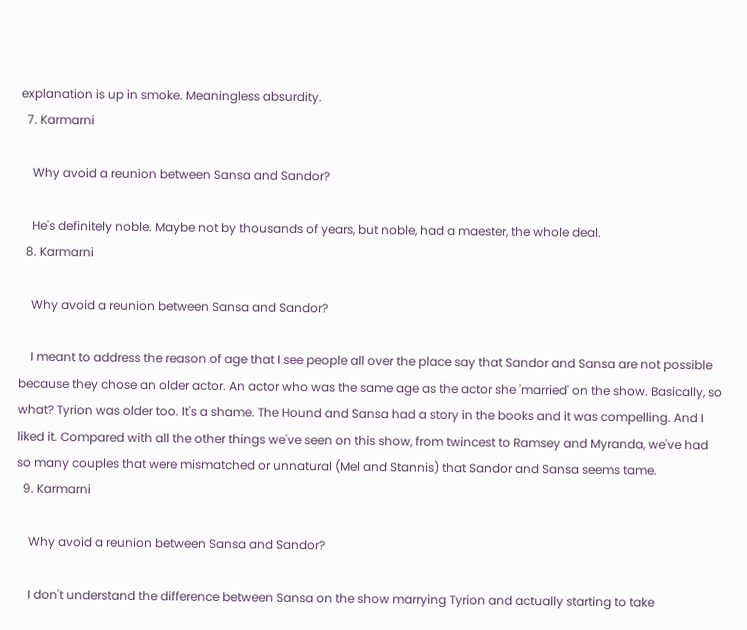explanation is up in smoke. Meaningless absurdity.
  7. Karmarni

    Why avoid a reunion between Sansa and Sandor?

    He's definitely noble. Maybe not by thousands of years, but noble, had a maester, the whole deal.
  8. Karmarni

    Why avoid a reunion between Sansa and Sandor?

    I meant to address the reason of age that I see people all over the place say that Sandor and Sansa are not possible because they chose an older actor. An actor who was the same age as the actor she 'married' on the show. Basically, so what? Tyrion was older too. It's a shame. The Hound and Sansa had a story in the books and it was compelling. And I liked it. Compared with all the other things we've seen on this show, from twincest to Ramsey and Myranda, we've had so many couples that were mismatched or unnatural (Mel and Stannis) that Sandor and Sansa seems tame.
  9. Karmarni

    Why avoid a reunion between Sansa and Sandor?

    I don't understand the difference between Sansa on the show marrying Tyrion and actually starting to take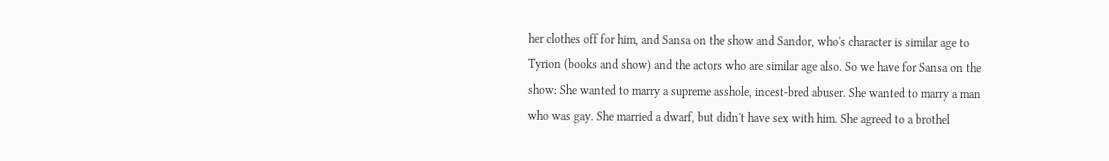her clothes off for him, and Sansa on the show and Sandor, who's character is similar age to Tyrion (books and show) and the actors who are similar age also. So we have for Sansa on the show: She wanted to marry a supreme asshole, incest-bred abuser. She wanted to marry a man who was gay. She married a dwarf, but didn't have sex with him. She agreed to a brothel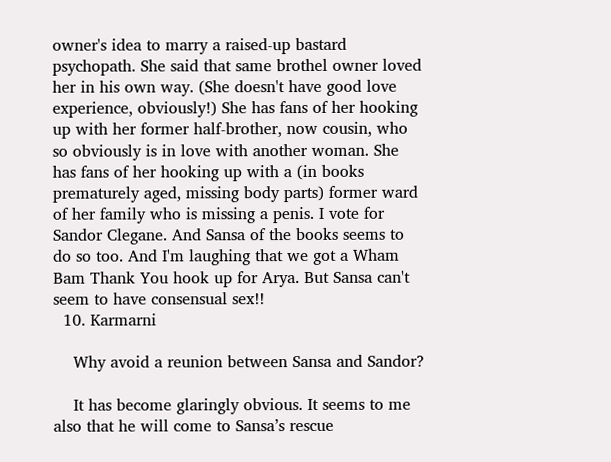owner's idea to marry a raised-up bastard psychopath. She said that same brothel owner loved her in his own way. (She doesn't have good love experience, obviously!) She has fans of her hooking up with her former half-brother, now cousin, who so obviously is in love with another woman. She has fans of her hooking up with a (in books prematurely aged, missing body parts) former ward of her family who is missing a penis. I vote for Sandor Clegane. And Sansa of the books seems to do so too. And I'm laughing that we got a Wham Bam Thank You hook up for Arya. But Sansa can't seem to have consensual sex!!
  10. Karmarni

    Why avoid a reunion between Sansa and Sandor?

    It has become glaringly obvious. It seems to me also that he will come to Sansa’s rescue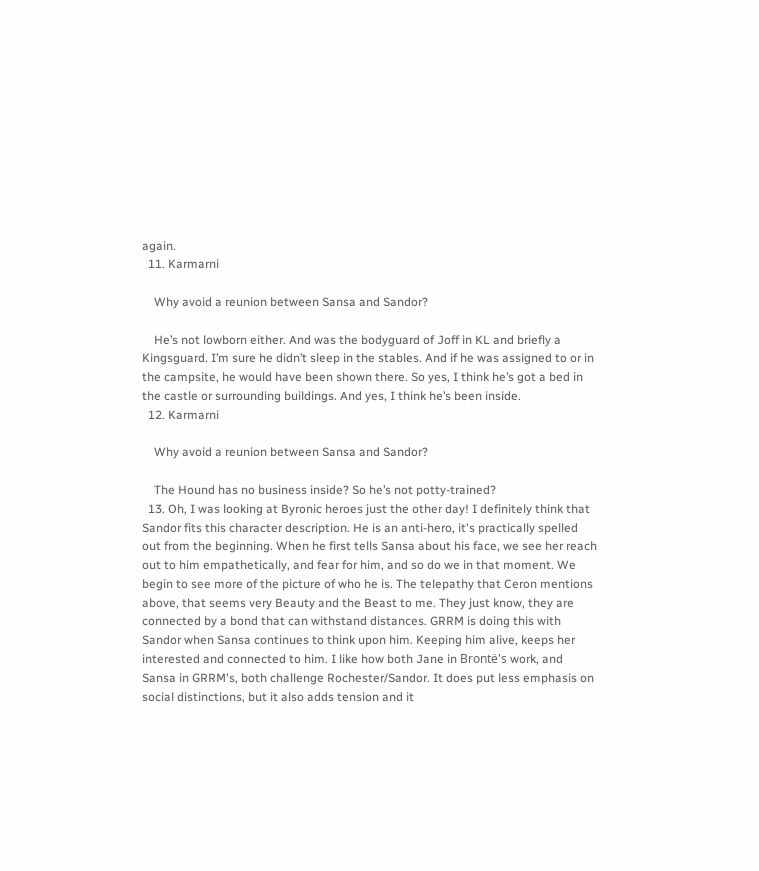again.
  11. Karmarni

    Why avoid a reunion between Sansa and Sandor?

    He’s not lowborn either. And was the bodyguard of Joff in KL and briefly a Kingsguard. I’m sure he didn’t sleep in the stables. And if he was assigned to or in the campsite, he would have been shown there. So yes, I think he’s got a bed in the castle or surrounding buildings. And yes, I think he’s been inside.
  12. Karmarni

    Why avoid a reunion between Sansa and Sandor?

    The Hound has no business inside? So he’s not potty-trained?
  13. Oh, I was looking at Byronic heroes just the other day! I definitely think that Sandor fits this character description. He is an anti-hero, it's practically spelled out from the beginning. When he first tells Sansa about his face, we see her reach out to him empathetically, and fear for him, and so do we in that moment. We begin to see more of the picture of who he is. The telepathy that Ceron mentions above, that seems very Beauty and the Beast to me. They just know, they are connected by a bond that can withstand distances. GRRM is doing this with Sandor when Sansa continues to think upon him. Keeping him alive, keeps her interested and connected to him. I like how both Jane in Brontë's work, and Sansa in GRRM's, both challenge Rochester/Sandor. It does put less emphasis on social distinctions, but it also adds tension and it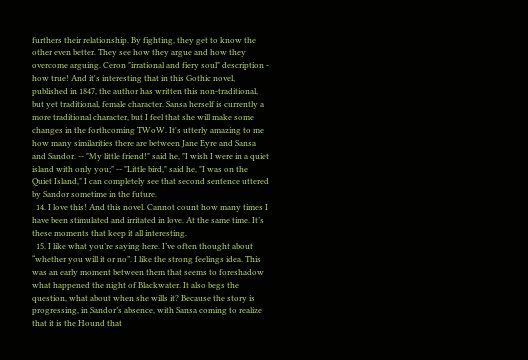furthers their relationship. By fighting, they get to know the other even better. They see how they argue and how they overcome arguing. Ceron "irrational and fiery soul" description - how true! And it's interesting that in this Gothic novel, published in 1847, the author has written this non-traditional, but yet traditional, female character. Sansa herself is currently a more traditional character, but I feel that she will make some changes in the forthcoming TWoW. It's utterly amazing to me how many similarities there are between Jane Eyre and Sansa and Sandor. -- "My little friend!" said he, "I wish I were in a quiet island with only you;" -- "Little bird," said he, "I was on the Quiet Island," I can completely see that second sentence uttered by Sandor sometime in the future.
  14. I love this! And this novel. Cannot count how many times I have been stimulated and irritated in love. At the same time. It’s these moments that keep it all interesting.
  15. I like what you’re saying here. I’ve often thought about “whether you will it or no”. I like the strong feelings idea. This was an early moment between them that seems to foreshadow what happened the night of Blackwater. It also begs the question, what about when she wills it? Because the story is progressing, in Sandor’s absence, with Sansa coming to realize that it is the Hound that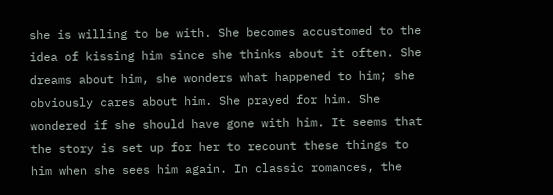she is willing to be with. She becomes accustomed to the idea of kissing him since she thinks about it often. She dreams about him, she wonders what happened to him; she obviously cares about him. She prayed for him. She wondered if she should have gone with him. It seems that the story is set up for her to recount these things to him when she sees him again. In classic romances, the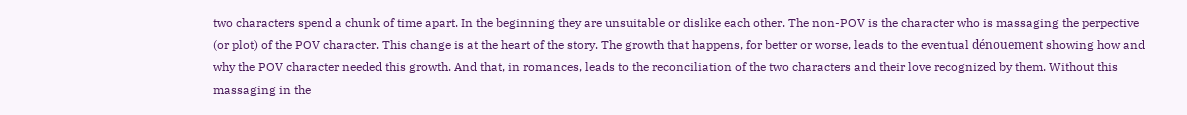two characters spend a chunk of time apart. In the beginning they are unsuitable or dislike each other. The non-POV is the character who is massaging the perpective (or plot) of the POV character. This change is at the heart of the story. The growth that happens, for better or worse, leads to the eventual dénouement showing how and why the POV character needed this growth. And that, in romances, leads to the reconciliation of the two characters and their love recognized by them. Without this massaging in the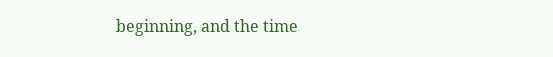beginning, and the time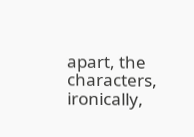apart, the characters, ironically,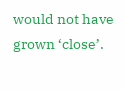would not have grown ‘close’.